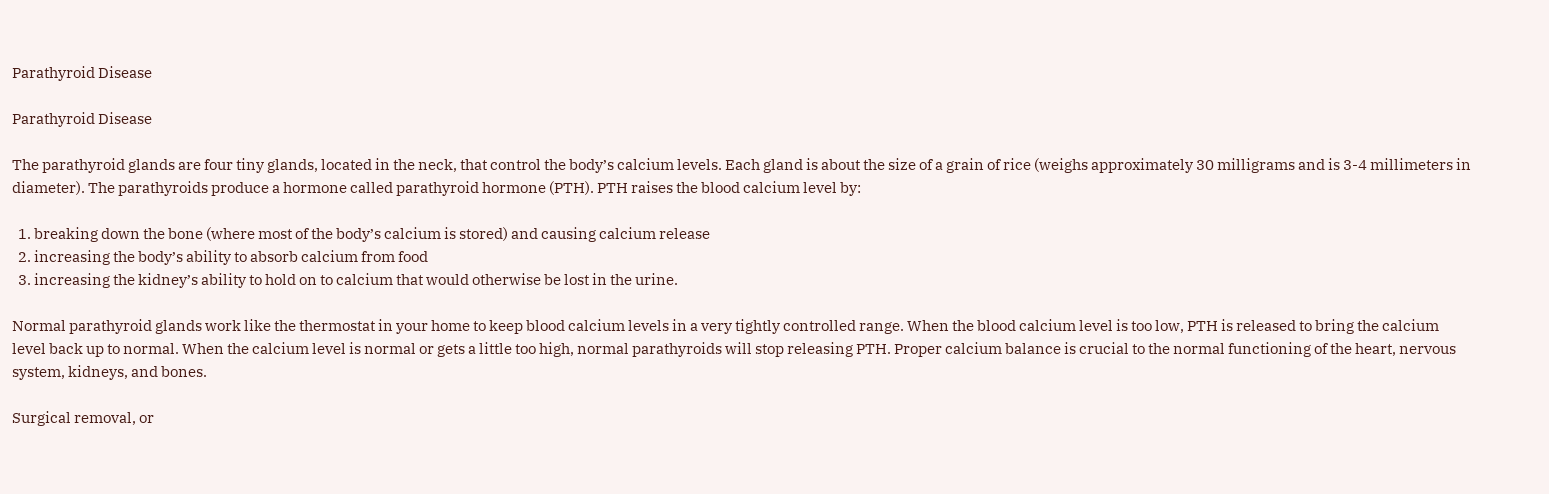Parathyroid Disease

Parathyroid Disease

The parathyroid glands are four tiny glands, located in the neck, that control the body’s calcium levels. Each gland is about the size of a grain of rice (weighs approximately 30 milligrams and is 3-4 millimeters in diameter). The parathyroids produce a hormone called parathyroid hormone (PTH). PTH raises the blood calcium level by:

  1. breaking down the bone (where most of the body’s calcium is stored) and causing calcium release
  2. increasing the body’s ability to absorb calcium from food
  3. increasing the kidney’s ability to hold on to calcium that would otherwise be lost in the urine.

Normal parathyroid glands work like the thermostat in your home to keep blood calcium levels in a very tightly controlled range. When the blood calcium level is too low, PTH is released to bring the calcium level back up to normal. When the calcium level is normal or gets a little too high, normal parathyroids will stop releasing PTH. Proper calcium balance is crucial to the normal functioning of the heart, nervous system, kidneys, and bones.

Surgical removal, or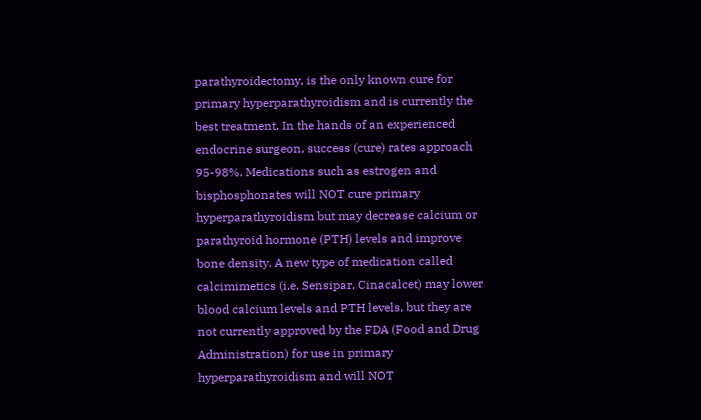parathyroidectomy, is the only known cure for primary hyperparathyroidism and is currently the best treatment. In the hands of an experienced endocrine surgeon, success (cure) rates approach 95-98%. Medications such as estrogen and bisphosphonates will NOT cure primary hyperparathyroidism but may decrease calcium or parathyroid hormone (PTH) levels and improve bone density. A new type of medication called calcimimetics (i.e. Sensipar, Cinacalcet) may lower blood calcium levels and PTH levels, but they are not currently approved by the FDA (Food and Drug Administration) for use in primary hyperparathyroidism and will NOT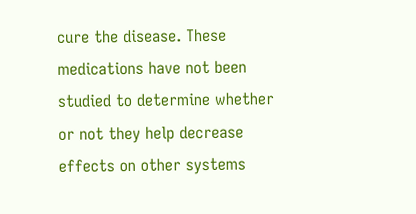cure the disease. These medications have not been studied to determine whether or not they help decrease effects on other systems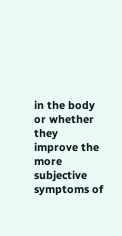in the body or whether they improve the more subjective symptoms of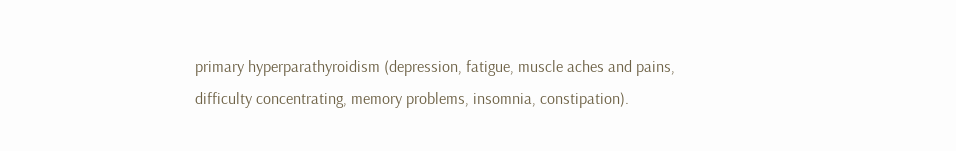primary hyperparathyroidism (depression, fatigue, muscle aches and pains, difficulty concentrating, memory problems, insomnia, constipation).